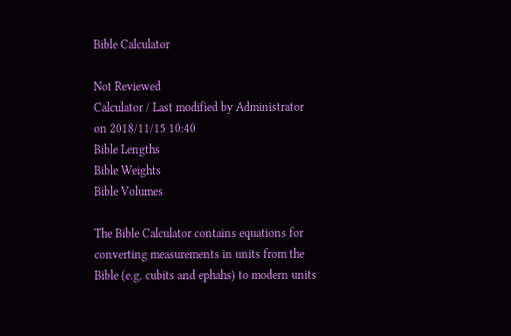Bible Calculator

Not Reviewed
Calculator / Last modified by Administrator on 2018/11/15 10:40
Bible Lengths
Bible Weights
Bible Volumes

The Bible Calculator contains equations for converting measurements in units from the Bible (e.g. cubits and ephahs) to modern units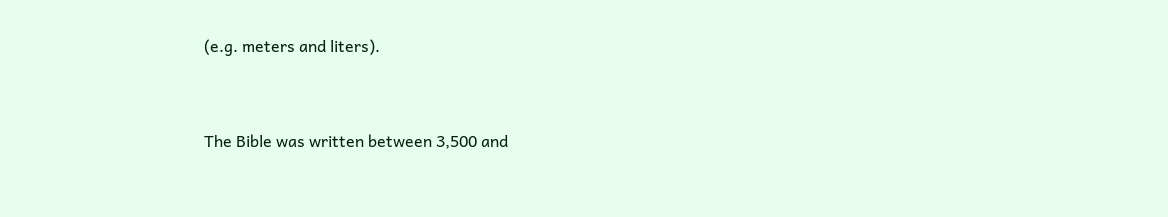(e.g. meters and liters).


The Bible was written between 3,500 and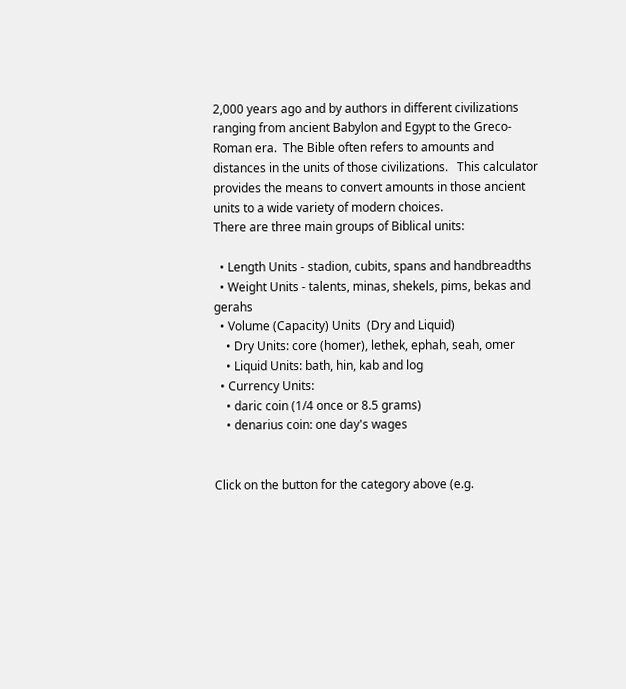2,000 years ago and by authors in different civilizations ranging from ancient Babylon and Egypt to the Greco-Roman era.  The Bible often refers to amounts and distances in the units of those civilizations.   This calculator provides the means to convert amounts in those ancient units to a wide variety of modern choices.
There are three main groups of Biblical units:

  • Length Units - stadion, cubits, spans and handbreadths
  • Weight Units - talents, minas, shekels, pims, bekas and gerahs
  • Volume (Capacity) Units  (Dry and Liquid)
    • Dry Units: core (homer), lethek, ephah, seah, omer
    • Liquid Units: bath, hin, kab and log
  • Currency Units:
    • daric coin (1/4 once or 8.5 grams)
    • denarius coin: one day's wages


Click on the button for the category above (e.g.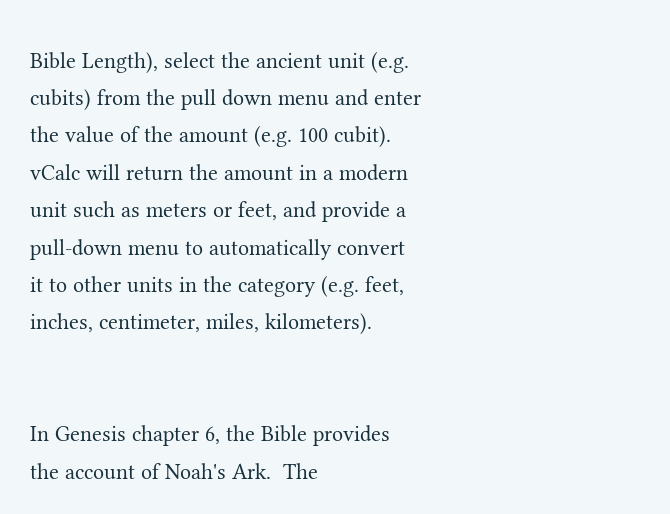Bible Length), select the ancient unit (e.g. cubits) from the pull down menu and enter the value of the amount (e.g. 100 cubit).  vCalc will return the amount in a modern unit such as meters or feet, and provide a pull-down menu to automatically convert it to other units in the category (e.g. feet, inches, centimeter, miles, kilometers).


In Genesis chapter 6, the Bible provides the account of Noah's Ark.  The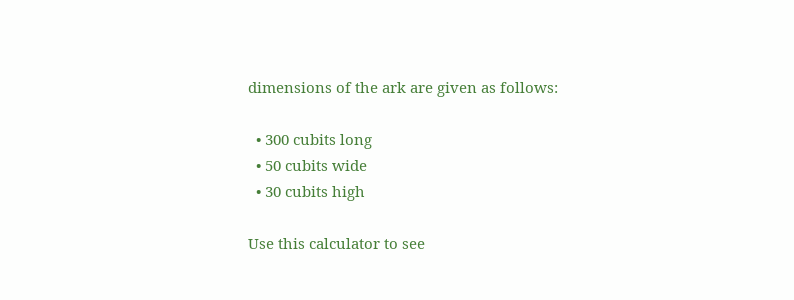dimensions of the ark are given as follows:

  • 300 cubits long
  • 50 cubits wide
  • 30 cubits high

Use this calculator to see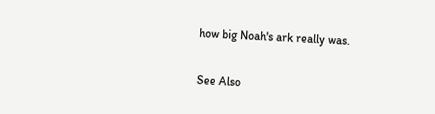how big Noah's ark really was.

See Also